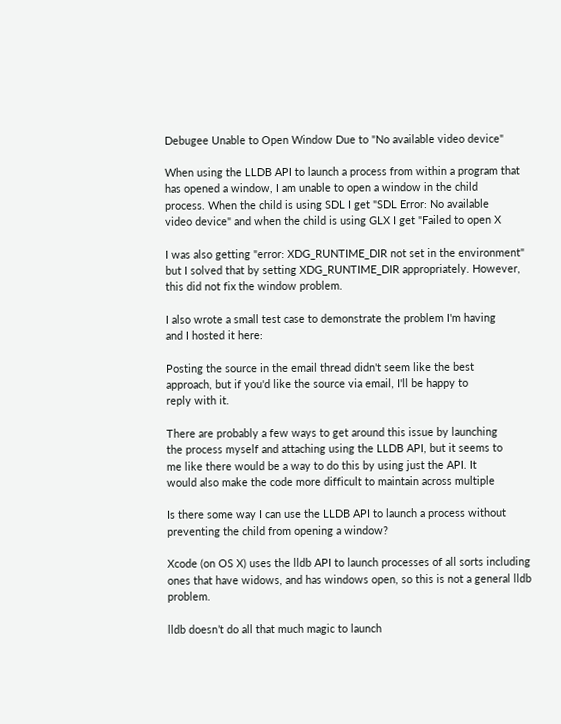Debugee Unable to Open Window Due to "No available video device"

When using the LLDB API to launch a process from within a program that
has opened a window, I am unable to open a window in the child
process. When the child is using SDL I get "SDL Error: No available
video device" and when the child is using GLX I get "Failed to open X

I was also getting "error: XDG_RUNTIME_DIR not set in the environment"
but I solved that by setting XDG_RUNTIME_DIR appropriately. However,
this did not fix the window problem.

I also wrote a small test case to demonstrate the problem I'm having
and I hosted it here:

Posting the source in the email thread didn't seem like the best
approach, but if you'd like the source via email, I'll be happy to
reply with it.

There are probably a few ways to get around this issue by launching
the process myself and attaching using the LLDB API, but it seems to
me like there would be a way to do this by using just the API. It
would also make the code more difficult to maintain across multiple

Is there some way I can use the LLDB API to launch a process without
preventing the child from opening a window?

Xcode (on OS X) uses the lldb API to launch processes of all sorts including ones that have widows, and has windows open, so this is not a general lldb problem.

lldb doesn’t do all that much magic to launch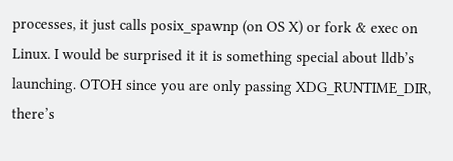processes, it just calls posix_spawnp (on OS X) or fork & exec on Linux. I would be surprised it it is something special about lldb’s launching. OTOH since you are only passing XDG_RUNTIME_DIR, there’s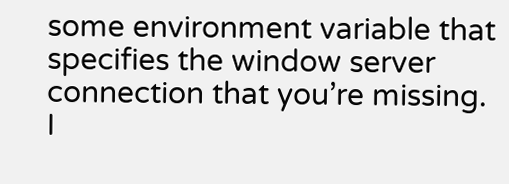some environment variable that specifies the window server connection that you’re missing. I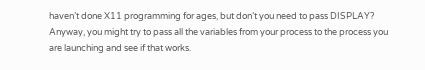haven’t done X11 programming for ages, but don’t you need to pass DISPLAY? Anyway, you might try to pass all the variables from your process to the process you are launching and see if that works.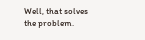Well, that solves the problem.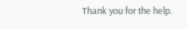Thank you for the help.